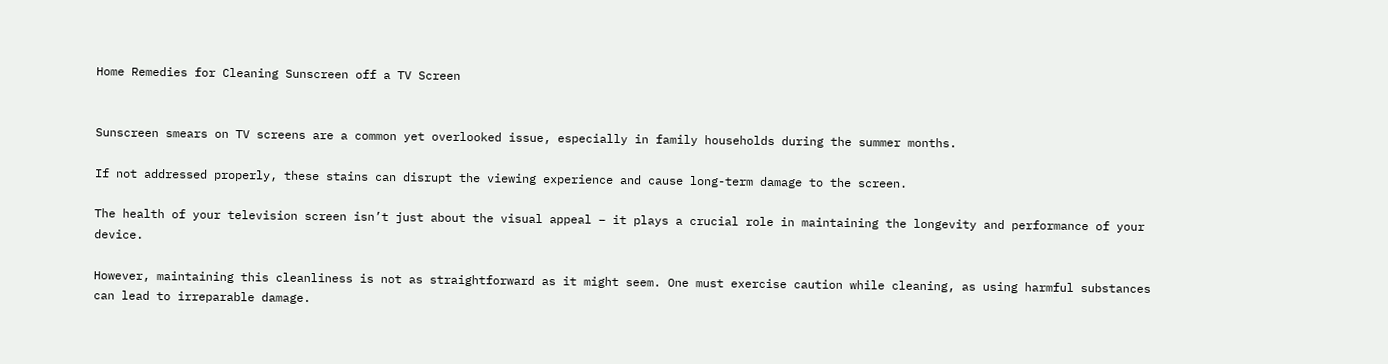Home Remedies for Cleaning Sunscreen off a TV Screen


Sunscreen smears on TV screens are a common yet overlooked issue, especially in family households during the summer months.

If not addressed properly, these stains can disrupt the viewing experience and cause long-term damage to the screen.

The health of your television screen isn’t just about the visual appeal – it plays a crucial role in maintaining the longevity and performance of your device.

However, maintaining this cleanliness is not as straightforward as it might seem. One must exercise caution while cleaning, as using harmful substances can lead to irreparable damage.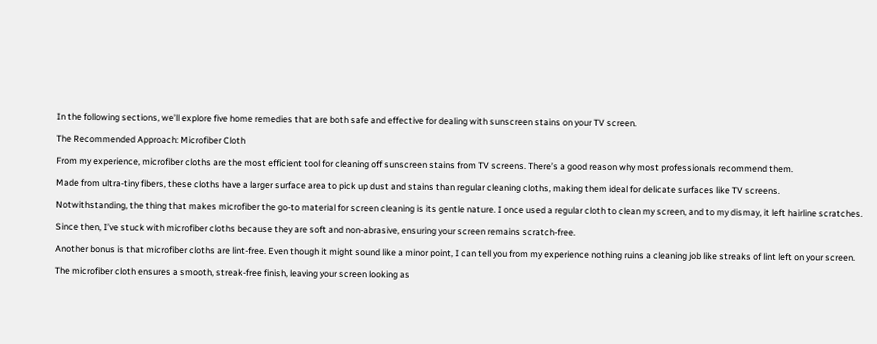In the following sections, we’ll explore five home remedies that are both safe and effective for dealing with sunscreen stains on your TV screen.

The Recommended Approach: Microfiber Cloth

From my experience, microfiber cloths are the most efficient tool for cleaning off sunscreen stains from TV screens. There’s a good reason why most professionals recommend them.

Made from ultra-tiny fibers, these cloths have a larger surface area to pick up dust and stains than regular cleaning cloths, making them ideal for delicate surfaces like TV screens.

Notwithstanding, the thing that makes microfiber the go-to material for screen cleaning is its gentle nature. I once used a regular cloth to clean my screen, and to my dismay, it left hairline scratches.

Since then, I’ve stuck with microfiber cloths because they are soft and non-abrasive, ensuring your screen remains scratch-free.

Another bonus is that microfiber cloths are lint-free. Even though it might sound like a minor point, I can tell you from my experience nothing ruins a cleaning job like streaks of lint left on your screen.

The microfiber cloth ensures a smooth, streak-free finish, leaving your screen looking as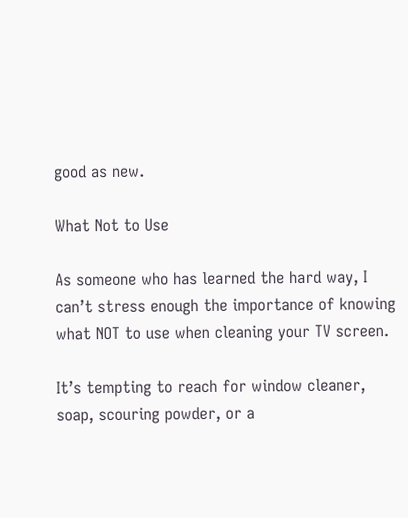good as new.

What Not to Use

As someone who has learned the hard way, I can’t stress enough the importance of knowing what NOT to use when cleaning your TV screen.

It’s tempting to reach for window cleaner, soap, scouring powder, or a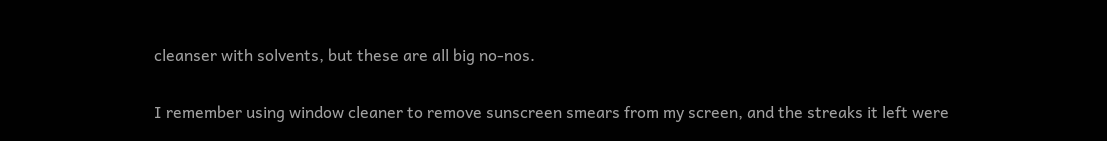cleanser with solvents, but these are all big no-nos.

I remember using window cleaner to remove sunscreen smears from my screen, and the streaks it left were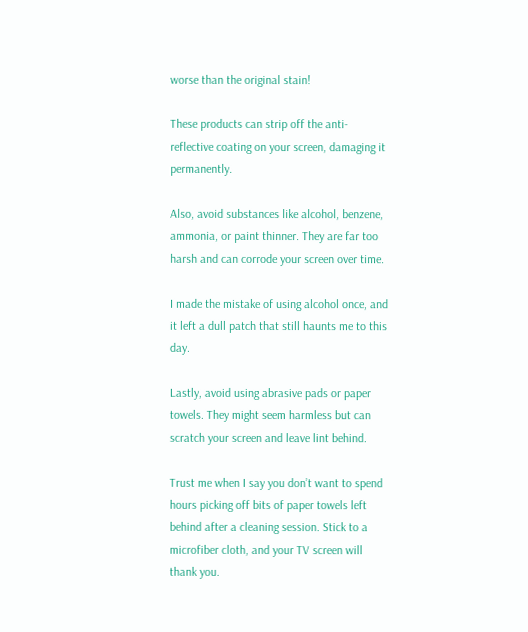worse than the original stain!

These products can strip off the anti-reflective coating on your screen, damaging it permanently.

Also, avoid substances like alcohol, benzene, ammonia, or paint thinner. They are far too harsh and can corrode your screen over time.

I made the mistake of using alcohol once, and it left a dull patch that still haunts me to this day.

Lastly, avoid using abrasive pads or paper towels. They might seem harmless but can scratch your screen and leave lint behind.

Trust me when I say you don’t want to spend hours picking off bits of paper towels left behind after a cleaning session. Stick to a microfiber cloth, and your TV screen will thank you.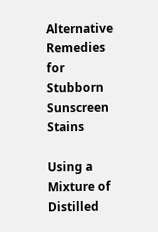Alternative Remedies for Stubborn Sunscreen Stains

Using a Mixture of Distilled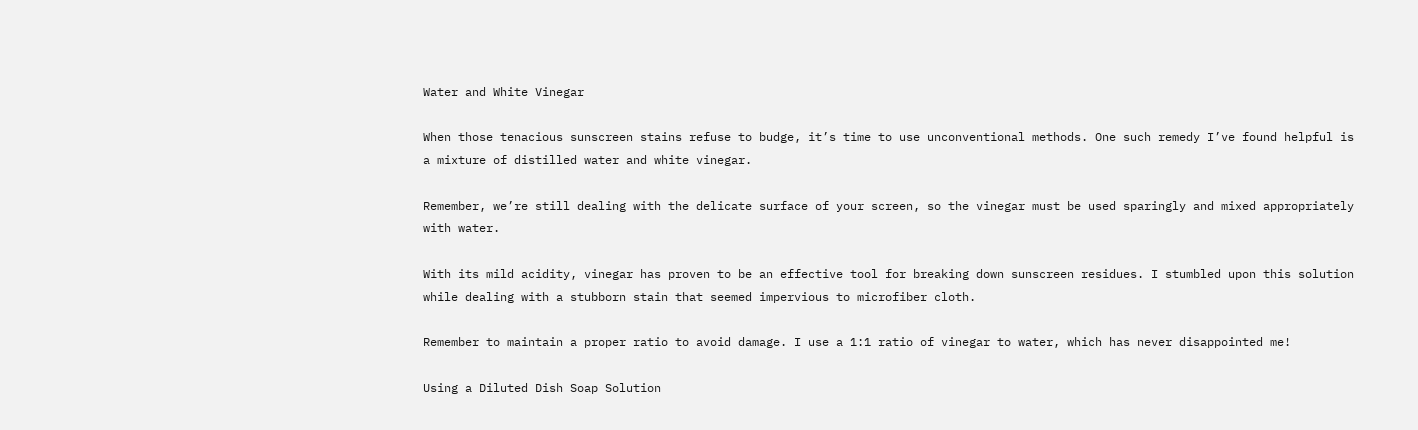Water and White Vinegar

When those tenacious sunscreen stains refuse to budge, it’s time to use unconventional methods. One such remedy I’ve found helpful is a mixture of distilled water and white vinegar.

Remember, we’re still dealing with the delicate surface of your screen, so the vinegar must be used sparingly and mixed appropriately with water.

With its mild acidity, vinegar has proven to be an effective tool for breaking down sunscreen residues. I stumbled upon this solution while dealing with a stubborn stain that seemed impervious to microfiber cloth.

Remember to maintain a proper ratio to avoid damage. I use a 1:1 ratio of vinegar to water, which has never disappointed me!

Using a Diluted Dish Soap Solution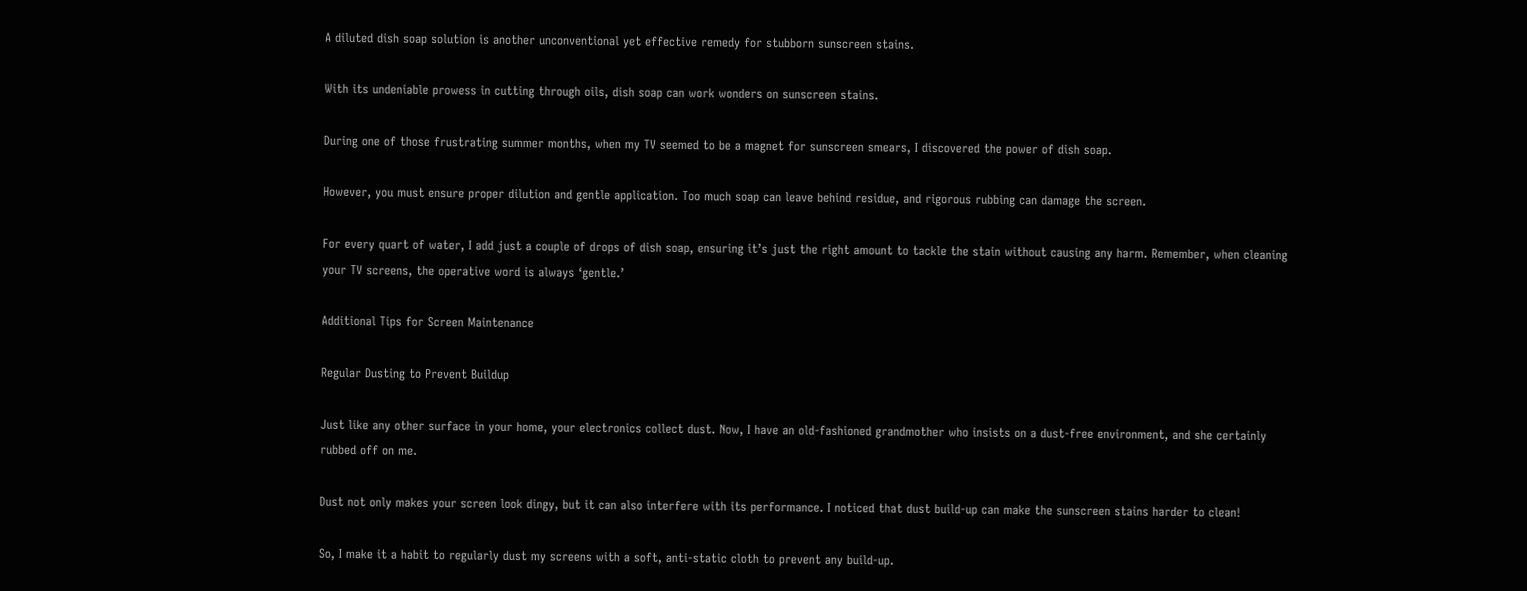A diluted dish soap solution is another unconventional yet effective remedy for stubborn sunscreen stains.

With its undeniable prowess in cutting through oils, dish soap can work wonders on sunscreen stains.

During one of those frustrating summer months, when my TV seemed to be a magnet for sunscreen smears, I discovered the power of dish soap.

However, you must ensure proper dilution and gentle application. Too much soap can leave behind residue, and rigorous rubbing can damage the screen.

For every quart of water, I add just a couple of drops of dish soap, ensuring it’s just the right amount to tackle the stain without causing any harm. Remember, when cleaning your TV screens, the operative word is always ‘gentle.’

Additional Tips for Screen Maintenance

Regular Dusting to Prevent Buildup

Just like any other surface in your home, your electronics collect dust. Now, I have an old-fashioned grandmother who insists on a dust-free environment, and she certainly rubbed off on me.

Dust not only makes your screen look dingy, but it can also interfere with its performance. I noticed that dust build-up can make the sunscreen stains harder to clean!

So, I make it a habit to regularly dust my screens with a soft, anti-static cloth to prevent any build-up.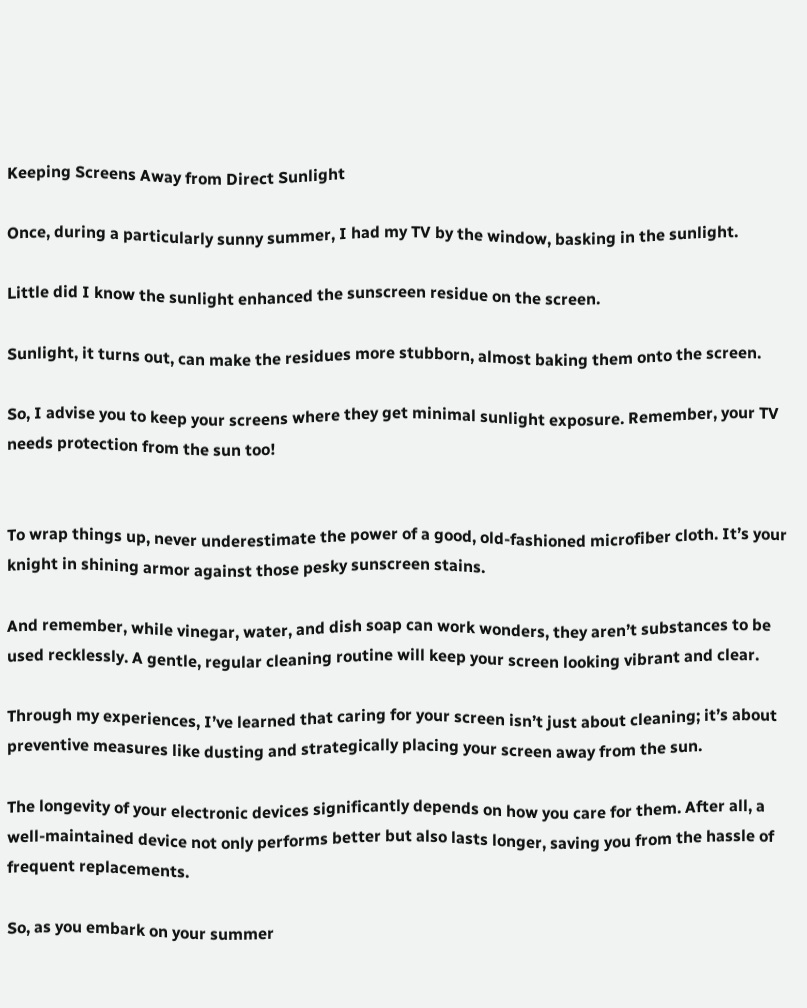Keeping Screens Away from Direct Sunlight

Once, during a particularly sunny summer, I had my TV by the window, basking in the sunlight.

Little did I know the sunlight enhanced the sunscreen residue on the screen.

Sunlight, it turns out, can make the residues more stubborn, almost baking them onto the screen.

So, I advise you to keep your screens where they get minimal sunlight exposure. Remember, your TV needs protection from the sun too!


To wrap things up, never underestimate the power of a good, old-fashioned microfiber cloth. It’s your knight in shining armor against those pesky sunscreen stains.

And remember, while vinegar, water, and dish soap can work wonders, they aren’t substances to be used recklessly. A gentle, regular cleaning routine will keep your screen looking vibrant and clear.

Through my experiences, I’ve learned that caring for your screen isn’t just about cleaning; it’s about preventive measures like dusting and strategically placing your screen away from the sun.

The longevity of your electronic devices significantly depends on how you care for them. After all, a well-maintained device not only performs better but also lasts longer, saving you from the hassle of frequent replacements.

So, as you embark on your summer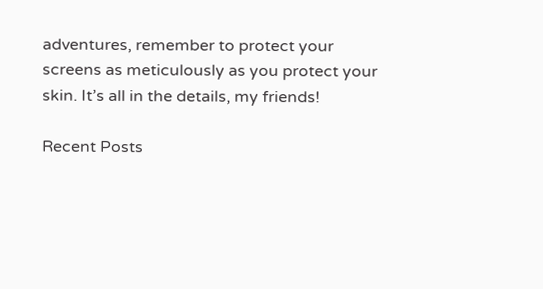adventures, remember to protect your screens as meticulously as you protect your skin. It’s all in the details, my friends!

Recent Posts